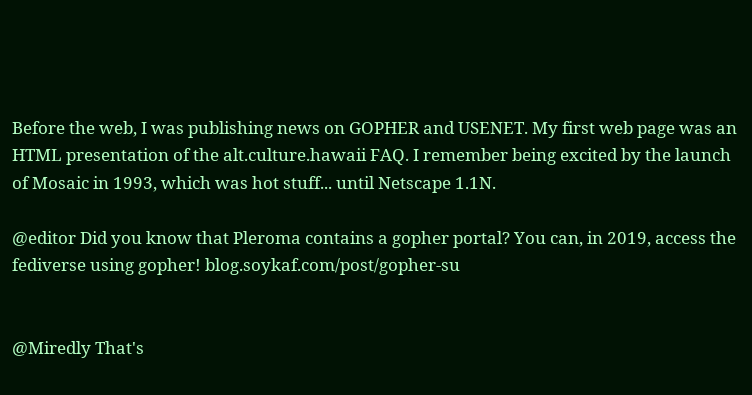Before the web, I was publishing news on GOPHER and USENET. My first web page was an HTML presentation of the alt.culture.hawaii FAQ. I remember being excited by the launch of Mosaic in 1993, which was hot stuff... until Netscape 1.1N.

@editor Did you know that Pleroma contains a gopher portal? You can, in 2019, access the fediverse using gopher! blog.soykaf.com/post/gopher-su


@Miredly That's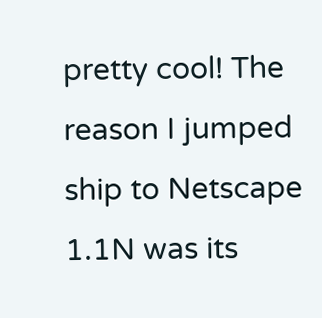pretty cool! The reason I jumped ship to Netscape 1.1N was its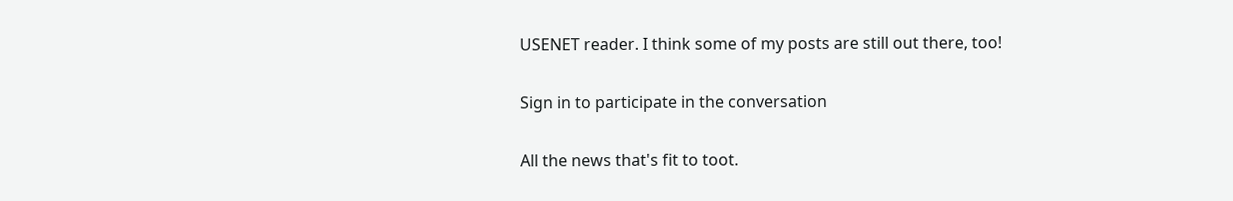USENET reader. I think some of my posts are still out there, too!

Sign in to participate in the conversation

All the news that's fit to toot.